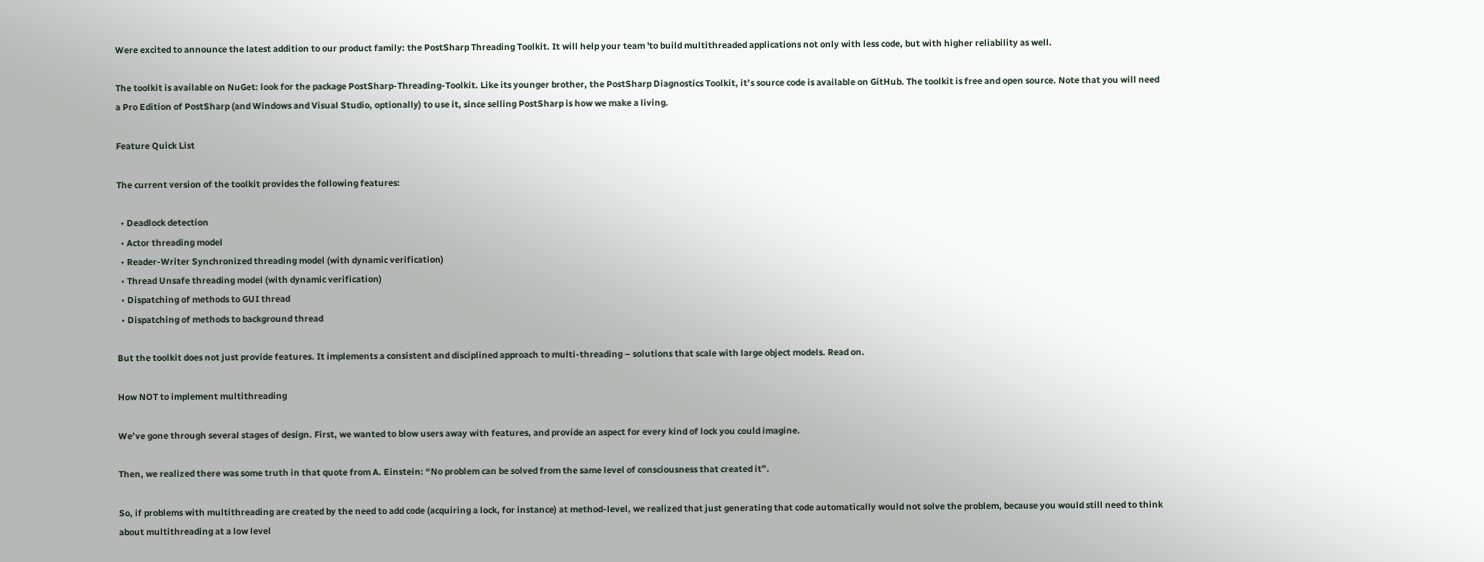Were excited to announce the latest addition to our product family: the PostSharp Threading Toolkit. It will help your team 'to build multithreaded applications not only with less code, but with higher reliability as well.

The toolkit is available on NuGet: look for the package PostSharp-Threading-Toolkit. Like its younger brother, the PostSharp Diagnostics Toolkit, it’s source code is available on GitHub. The toolkit is free and open source. Note that you will need a Pro Edition of PostSharp (and Windows and Visual Studio, optionally) to use it, since selling PostSharp is how we make a living.

Feature Quick List

The current version of the toolkit provides the following features:

  • Deadlock detection
  • Actor threading model
  • Reader-Writer Synchronized threading model (with dynamic verification)
  • Thread Unsafe threading model (with dynamic verification)
  • Dispatching of methods to GUI thread
  • Dispatching of methods to background thread

But the toolkit does not just provide features. It implements a consistent and disciplined approach to multi-threading – solutions that scale with large object models. Read on.

How NOT to implement multithreading

We’ve gone through several stages of design. First, we wanted to blow users away with features, and provide an aspect for every kind of lock you could imagine.

Then, we realized there was some truth in that quote from A. Einstein: “No problem can be solved from the same level of consciousness that created it”.

So, if problems with multithreading are created by the need to add code (acquiring a lock, for instance) at method-level, we realized that just generating that code automatically would not solve the problem, because you would still need to think about multithreading at a low level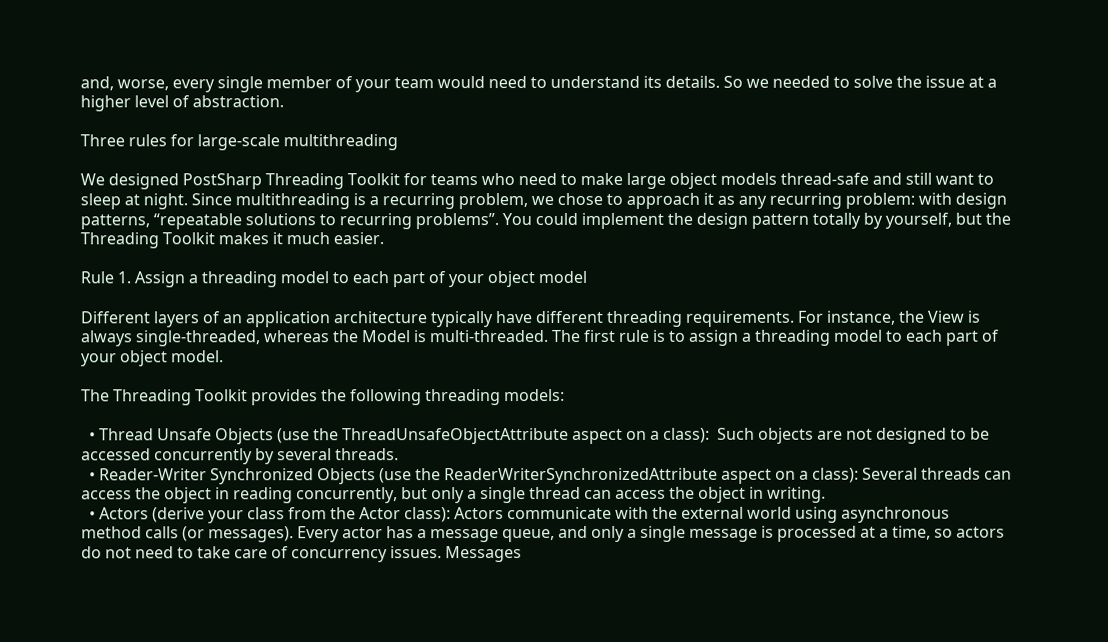and, worse, every single member of your team would need to understand its details. So we needed to solve the issue at a higher level of abstraction.

Three rules for large-scale multithreading

We designed PostSharp Threading Toolkit for teams who need to make large object models thread-safe and still want to sleep at night. Since multithreading is a recurring problem, we chose to approach it as any recurring problem: with design patterns, “repeatable solutions to recurring problems”. You could implement the design pattern totally by yourself, but the Threading Toolkit makes it much easier.

Rule 1. Assign a threading model to each part of your object model

Different layers of an application architecture typically have different threading requirements. For instance, the View is always single-threaded, whereas the Model is multi-threaded. The first rule is to assign a threading model to each part of your object model.

The Threading Toolkit provides the following threading models:

  • Thread Unsafe Objects (use the ThreadUnsafeObjectAttribute aspect on a class):  Such objects are not designed to be accessed concurrently by several threads.
  • Reader-Writer Synchronized Objects (use the ReaderWriterSynchronizedAttribute aspect on a class): Several threads can access the object in reading concurrently, but only a single thread can access the object in writing.
  • Actors (derive your class from the Actor class): Actors communicate with the external world using asynchronous method calls (or messages). Every actor has a message queue, and only a single message is processed at a time, so actors do not need to take care of concurrency issues. Messages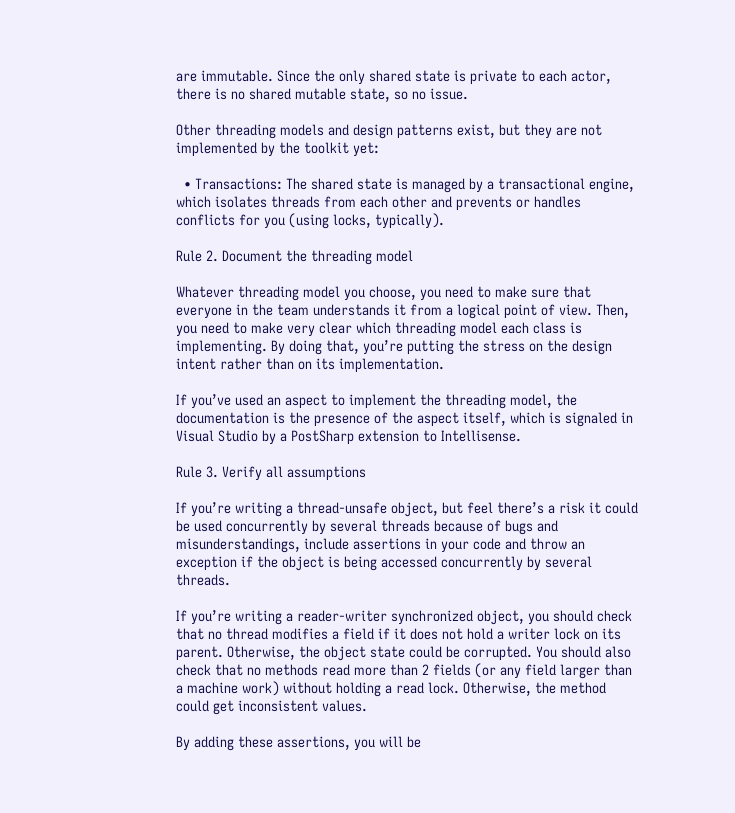are immutable. Since the only shared state is private to each actor, there is no shared mutable state, so no issue.

Other threading models and design patterns exist, but they are not implemented by the toolkit yet:

  • Transactions: The shared state is managed by a transactional engine, which isolates threads from each other and prevents or handles conflicts for you (using locks, typically).

Rule 2. Document the threading model

Whatever threading model you choose, you need to make sure that everyone in the team understands it from a logical point of view. Then, you need to make very clear which threading model each class is implementing. By doing that, you’re putting the stress on the design intent rather than on its implementation.

If you’ve used an aspect to implement the threading model, the documentation is the presence of the aspect itself, which is signaled in Visual Studio by a PostSharp extension to Intellisense.

Rule 3. Verify all assumptions

If you’re writing a thread-unsafe object, but feel there’s a risk it could be used concurrently by several threads because of bugs and misunderstandings, include assertions in your code and throw an exception if the object is being accessed concurrently by several threads.

If you’re writing a reader-writer synchronized object, you should check that no thread modifies a field if it does not hold a writer lock on its parent. Otherwise, the object state could be corrupted. You should also check that no methods read more than 2 fields (or any field larger than a machine work) without holding a read lock. Otherwise, the method could get inconsistent values.

By adding these assertions, you will be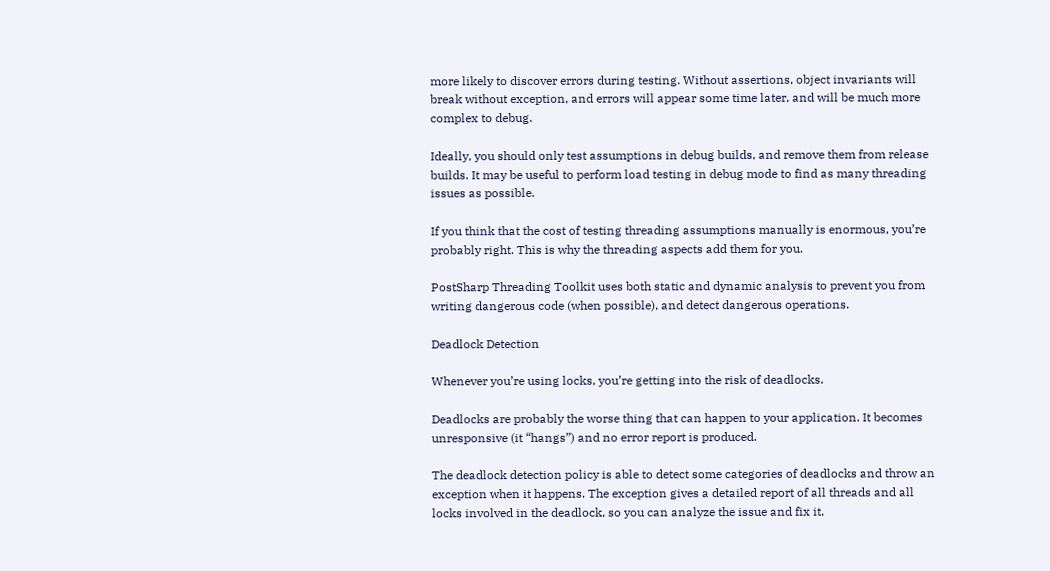more likely to discover errors during testing. Without assertions, object invariants will break without exception, and errors will appear some time later, and will be much more complex to debug.

Ideally, you should only test assumptions in debug builds, and remove them from release builds. It may be useful to perform load testing in debug mode to find as many threading issues as possible.

If you think that the cost of testing threading assumptions manually is enormous, you’re probably right. This is why the threading aspects add them for you.

PostSharp Threading Toolkit uses both static and dynamic analysis to prevent you from writing dangerous code (when possible), and detect dangerous operations.

Deadlock Detection

Whenever you’re using locks, you’re getting into the risk of deadlocks.

Deadlocks are probably the worse thing that can happen to your application. It becomes unresponsive (it “hangs”) and no error report is produced.

The deadlock detection policy is able to detect some categories of deadlocks and throw an exception when it happens. The exception gives a detailed report of all threads and all locks involved in the deadlock, so you can analyze the issue and fix it.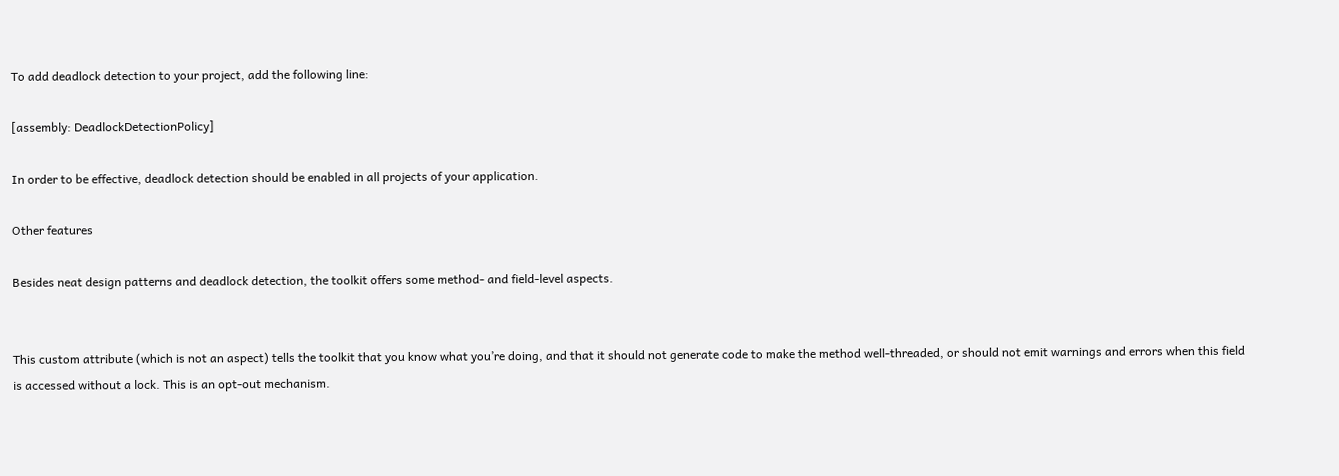To add deadlock detection to your project, add the following line:

[assembly: DeadlockDetectionPolicy]

In order to be effective, deadlock detection should be enabled in all projects of your application.

Other features

Besides neat design patterns and deadlock detection, the toolkit offers some method- and field-level aspects.


This custom attribute (which is not an aspect) tells the toolkit that you know what you’re doing, and that it should not generate code to make the method well-threaded, or should not emit warnings and errors when this field is accessed without a lock. This is an opt-out mechanism.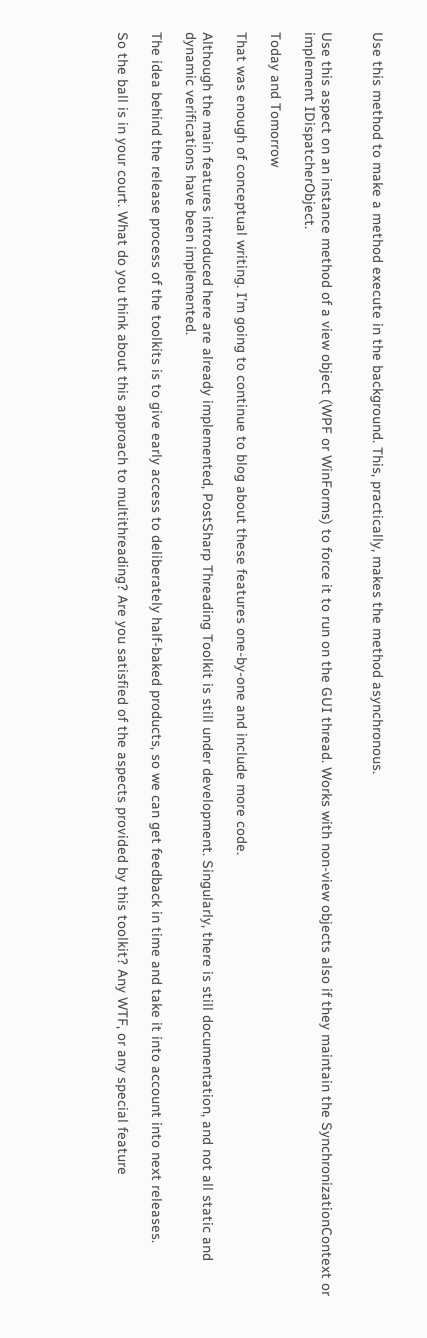Use this method to make a method execute in the background. This, practically, makes the method asynchronous.


Use this aspect on an instance method of a view object (WPF or WinForms) to force it to run on the GUI thread. Works with non-view objects also if they maintain the SynchronizationContext or implement IDispatcherObject.

Today and Tomorrow

That was enough of conceptual writing. I’m going to continue to blog about these features one-by-one and include more code.

Although the main features introduced here are already implemented, PostSharp Threading Toolkit is still under development. Singularly, there is still documentation, and not all static and dynamic verifications have been implemented.

The idea behind the release process of the toolkits is to give early access to deliberately half-baked products, so we can get feedback in time and take it into account into next releases.

So the ball is in your court. What do you think about this approach to multithreading? Are you satisfied of the aspects provided by this toolkit? Any WTF, or any special feature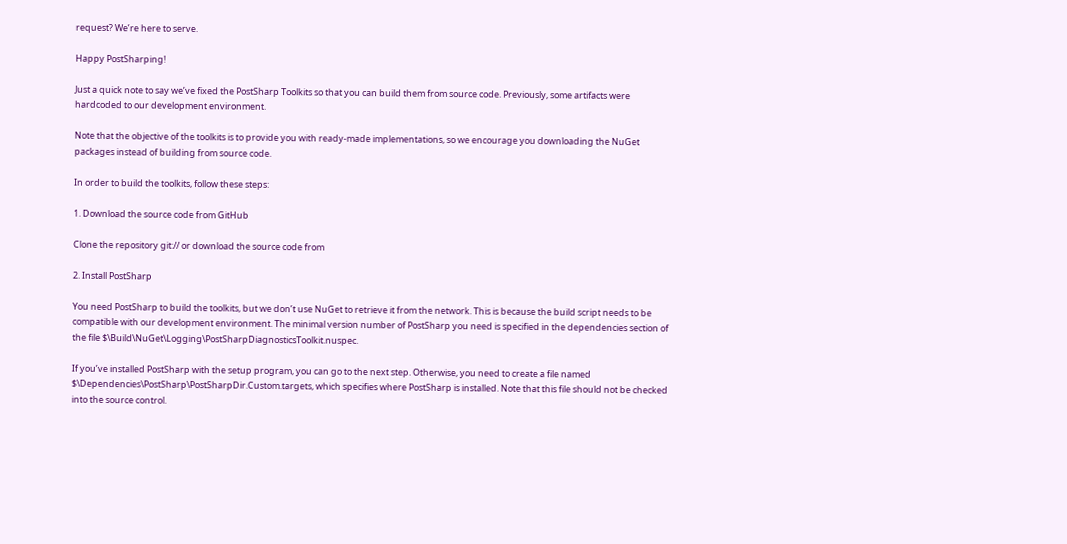request? We’re here to serve.

Happy PostSharping!

Just a quick note to say we’ve fixed the PostSharp Toolkits so that you can build them from source code. Previously, some artifacts were hardcoded to our development environment.

Note that the objective of the toolkits is to provide you with ready-made implementations, so we encourage you downloading the NuGet packages instead of building from source code.

In order to build the toolkits, follow these steps:

1. Download the source code from GitHub

Clone the repository git:// or download the source code from

2. Install PostSharp

You need PostSharp to build the toolkits, but we don’t use NuGet to retrieve it from the network. This is because the build script needs to be compatible with our development environment. The minimal version number of PostSharp you need is specified in the dependencies section of the file $\Build\NuGet\Logging\PostSharpDiagnosticsToolkit.nuspec.

If you’ve installed PostSharp with the setup program, you can go to the next step. Otherwise, you need to create a file named $\Dependencies\PostSharp\PostSharpDir.Custom.targets, which specifies where PostSharp is installed. Note that this file should not be checked into the source control.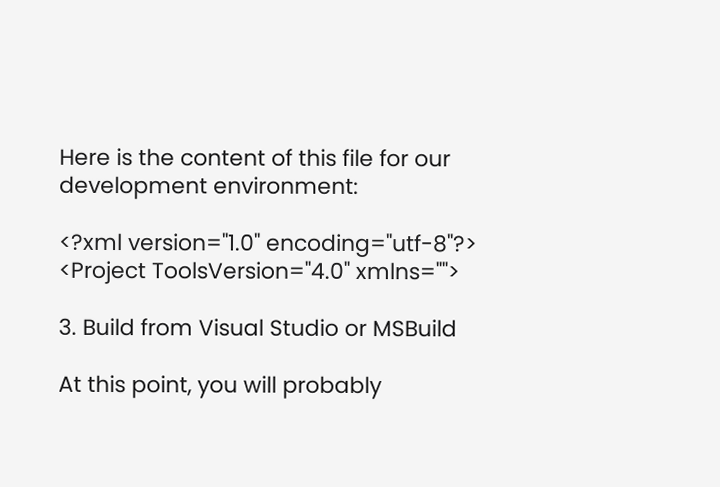Here is the content of this file for our development environment:

<?xml version="1.0" encoding="utf-8"?>
<Project ToolsVersion="4.0" xmlns="">

3. Build from Visual Studio or MSBuild

At this point, you will probably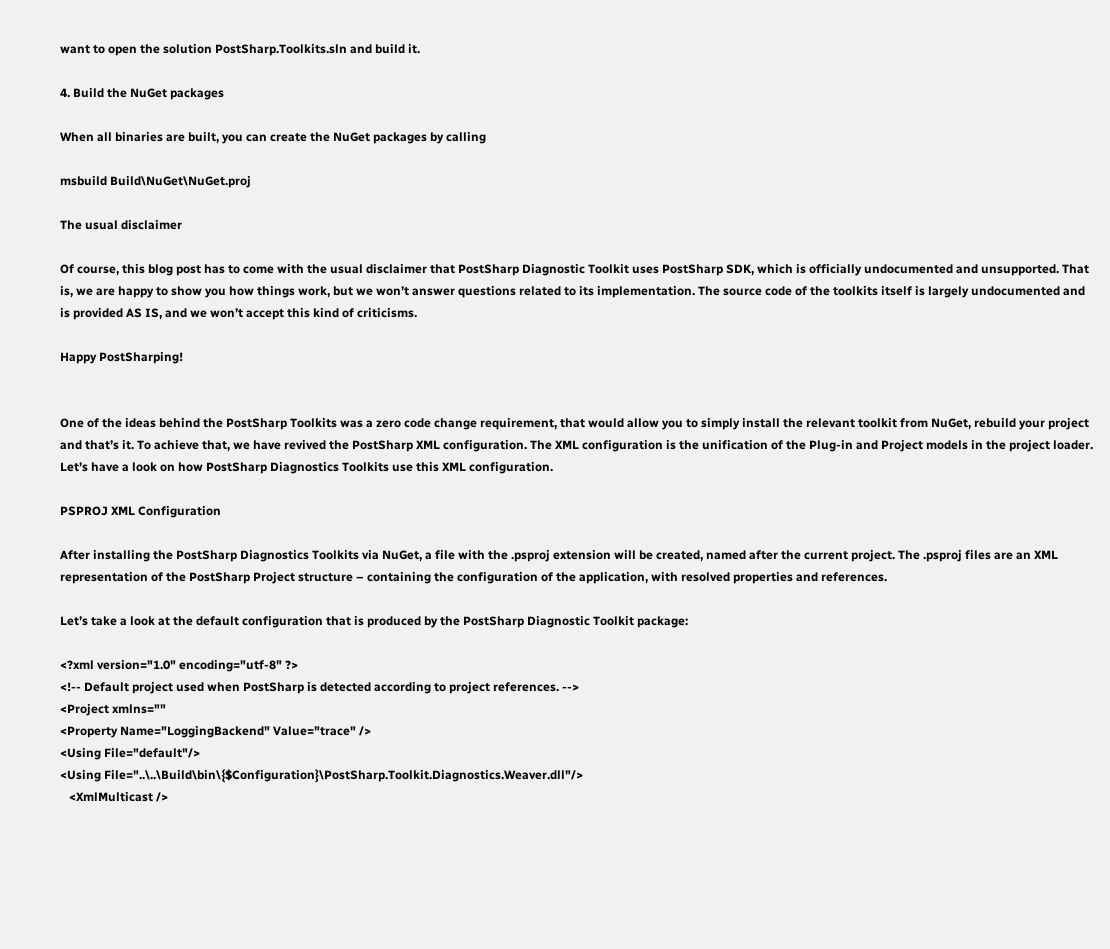want to open the solution PostSharp.Toolkits.sln and build it.

4. Build the NuGet packages

When all binaries are built, you can create the NuGet packages by calling

msbuild Build\NuGet\NuGet.proj

The usual disclaimer

Of course, this blog post has to come with the usual disclaimer that PostSharp Diagnostic Toolkit uses PostSharp SDK, which is officially undocumented and unsupported. That is, we are happy to show you how things work, but we won’t answer questions related to its implementation. The source code of the toolkits itself is largely undocumented and is provided AS IS, and we won’t accept this kind of criticisms.

Happy PostSharping!


One of the ideas behind the PostSharp Toolkits was a zero code change requirement, that would allow you to simply install the relevant toolkit from NuGet, rebuild your project and that’s it. To achieve that, we have revived the PostSharp XML configuration. The XML configuration is the unification of the Plug-in and Project models in the project loader. Let’s have a look on how PostSharp Diagnostics Toolkits use this XML configuration.

PSPROJ XML Configuration

After installing the PostSharp Diagnostics Toolkits via NuGet, a file with the .psproj extension will be created, named after the current project. The .psproj files are an XML representation of the PostSharp Project structure – containing the configuration of the application, with resolved properties and references.

Let’s take a look at the default configuration that is produced by the PostSharp Diagnostic Toolkit package:

<?xml version="1.0" encoding="utf-8" ?>
<!-- Default project used when PostSharp is detected according to project references. -->
<Project xmlns=""
<Property Name="LoggingBackend" Value="trace" />
<Using File="default"/>
<Using File="..\..\Build\bin\{$Configuration}\PostSharp.Toolkit.Diagnostics.Weaver.dll"/>
   <XmlMulticast />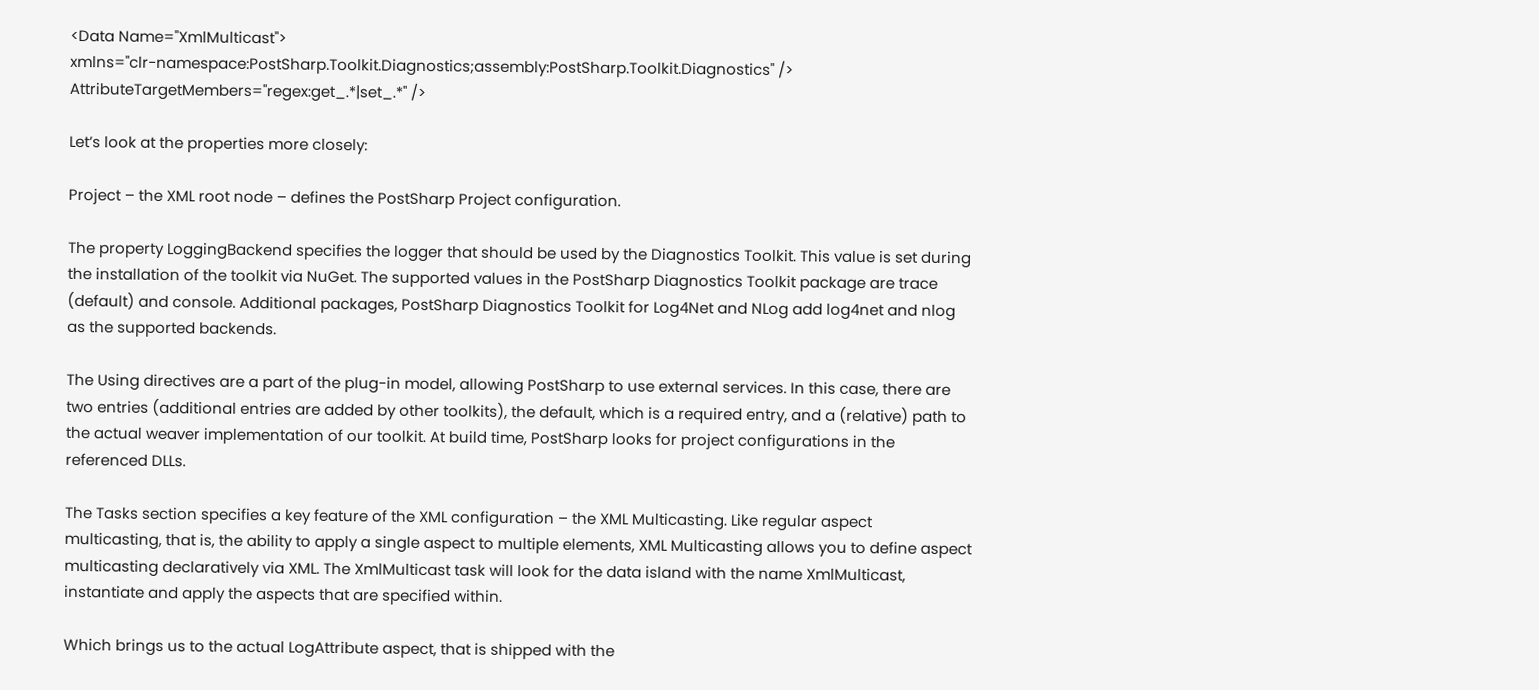<Data Name="XmlMulticast">
xmlns="clr-namespace:PostSharp.Toolkit.Diagnostics;assembly:PostSharp.Toolkit.Diagnostics" />
AttributeTargetMembers="regex:get_.*|set_.*" />

Let’s look at the properties more closely:

Project – the XML root node – defines the PostSharp Project configuration.

The property LoggingBackend specifies the logger that should be used by the Diagnostics Toolkit. This value is set during the installation of the toolkit via NuGet. The supported values in the PostSharp Diagnostics Toolkit package are trace (default) and console. Additional packages, PostSharp Diagnostics Toolkit for Log4Net and NLog add log4net and nlog as the supported backends.

The Using directives are a part of the plug-in model, allowing PostSharp to use external services. In this case, there are two entries (additional entries are added by other toolkits), the default, which is a required entry, and a (relative) path to the actual weaver implementation of our toolkit. At build time, PostSharp looks for project configurations in the referenced DLLs.

The Tasks section specifies a key feature of the XML configuration – the XML Multicasting. Like regular aspect multicasting, that is, the ability to apply a single aspect to multiple elements, XML Multicasting allows you to define aspect multicasting declaratively via XML. The XmlMulticast task will look for the data island with the name XmlMulticast, instantiate and apply the aspects that are specified within.

Which brings us to the actual LogAttribute aspect, that is shipped with the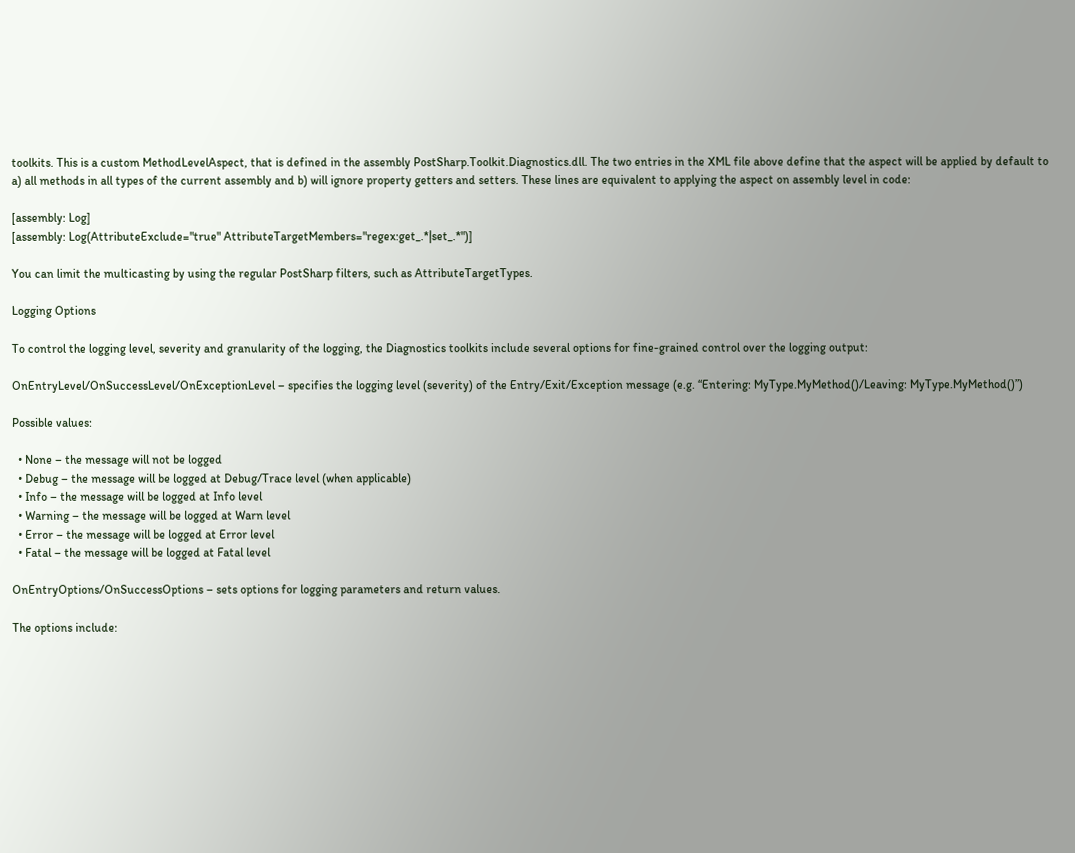toolkits. This is a custom MethodLevelAspect, that is defined in the assembly PostSharp.Toolkit.Diagnostics.dll. The two entries in the XML file above define that the aspect will be applied by default to a) all methods in all types of the current assembly and b) will ignore property getters and setters. These lines are equivalent to applying the aspect on assembly level in code:

[assembly: Log]
[assembly: Log(AttributeExclude="true" AttributeTargetMembers="regex:get_.*|set_.*")]

You can limit the multicasting by using the regular PostSharp filters, such as AttributeTargetTypes.

Logging Options

To control the logging level, severity and granularity of the logging, the Diagnostics toolkits include several options for fine-grained control over the logging output:

OnEntryLevel/OnSuccessLevel/OnExceptionLevel – specifies the logging level (severity) of the Entry/Exit/Exception message (e.g. “Entering: MyType.MyMethod()/Leaving: MyType.MyMethod()”)

Possible values:

  • None – the message will not be logged
  • Debug – the message will be logged at Debug/Trace level (when applicable)
  • Info – the message will be logged at Info level
  • Warning – the message will be logged at Warn level
  • Error – the message will be logged at Error level
  • Fatal – the message will be logged at Fatal level

OnEntryOptions/OnSuccessOptions – sets options for logging parameters and return values.

The options include: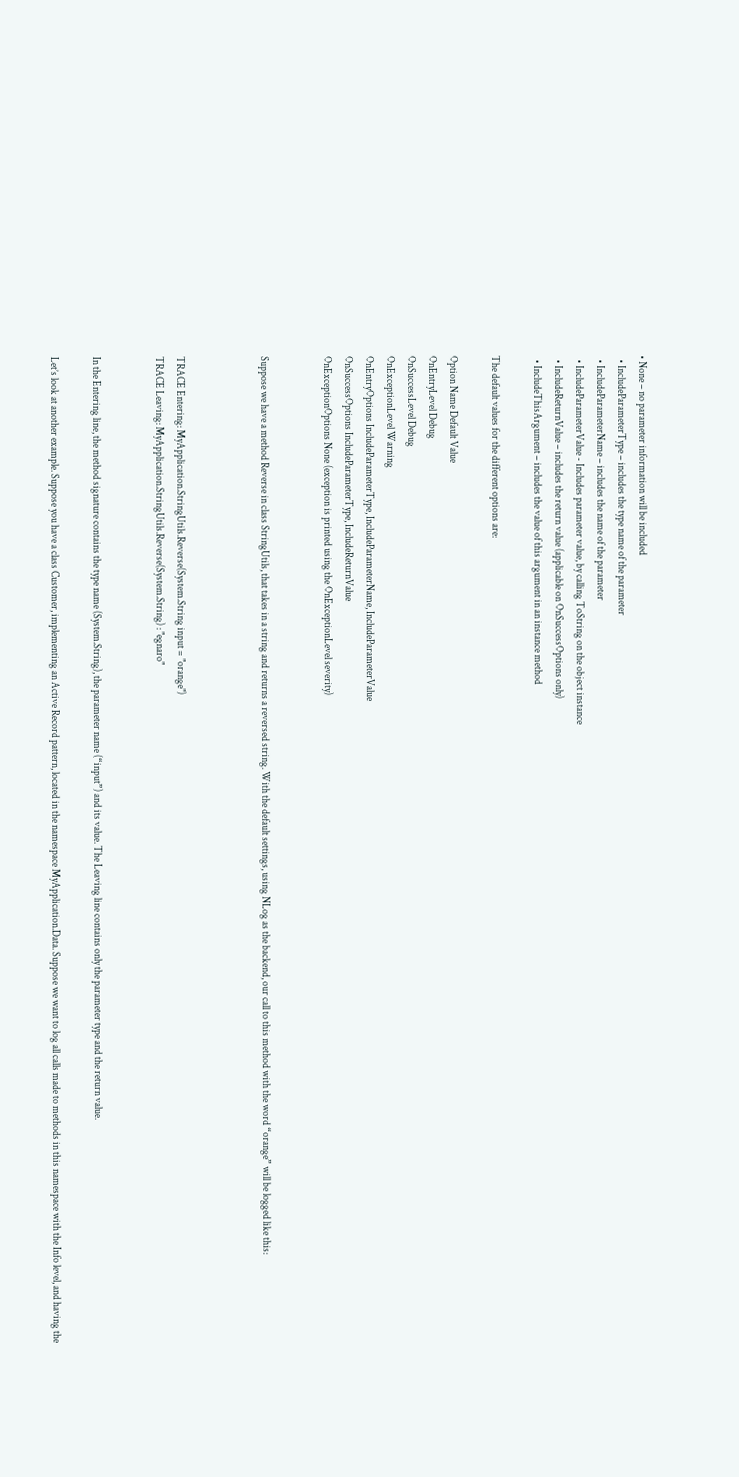• None – no parameter information will be included
  • IncludeParameterType – includes the type name of the parameter
  • IncludeParameterName – includes the name of the parameter
  • IncludeParameterValue - Includes parameter value, by calling ToString on the object instance
  • IncludeReturnValue – includes the return value (applicable on OnSuccessOptions only)
  • IncludeThisArgument – includes the value of this argument in an instance method

The default values for the different options are:

Option Name Default Value
OnEntryLevel Debug
OnSuccessLevel Debug
OnExceptionLevel Warning
OnEntryOptions IncludeParameterType, IncludeParameterName, IncludeParameterValue
OnSuccessOptions IncludeParameterType, IncludeReturnValue
OnExceptionOptions None (exception is printed using the OnExceptionLevel severity)


Suppose we have a method Reverse in class StringUtils, that takes in a string and returns a reversed string. With the default settings, using NLog as the backend, our call to this method with the word “orange” will be logged like this:



TRACE Entering: MyApplication.StringUtils.Reverse(System.String input = "orange")
TRACE Leaving: MyApplication.StringUtils.Reverse(System.String) : "egnaro"


In the Entering line, the method signature contains the type name (System.String), the parameter name (“input”) and its value. The Leaving line contains only the parameter type and the return value.

Let’s look at another example. Suppose you have a class Customer, implementing an Active Record pattern, located in the namespace MyApplication.Data. Suppose we want to log all calls made to methods in this namespace with the Info level, and having the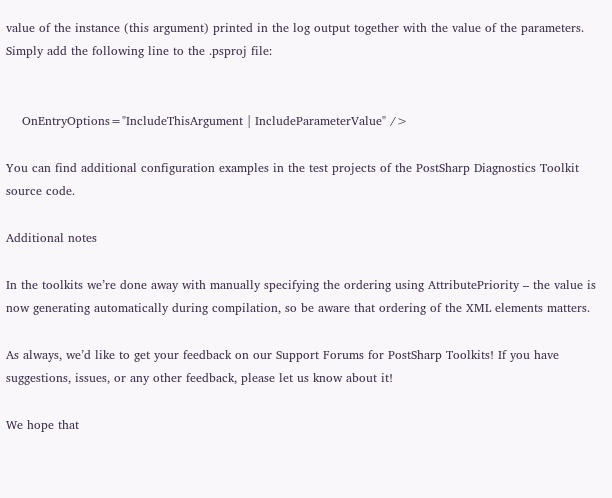value of the instance (this argument) printed in the log output together with the value of the parameters. Simply add the following line to the .psproj file:


    OnEntryOptions="IncludeThisArgument | IncludeParameterValue" />

You can find additional configuration examples in the test projects of the PostSharp Diagnostics Toolkit source code.

Additional notes

In the toolkits we’re done away with manually specifying the ordering using AttributePriority – the value is now generating automatically during compilation, so be aware that ordering of the XML elements matters.

As always, we’d like to get your feedback on our Support Forums for PostSharp Toolkits! If you have suggestions, issues, or any other feedback, please let us know about it!

We hope that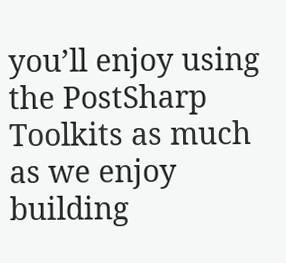you’ll enjoy using the PostSharp Toolkits as much as we enjoy building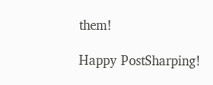them!

Happy PostSharping!